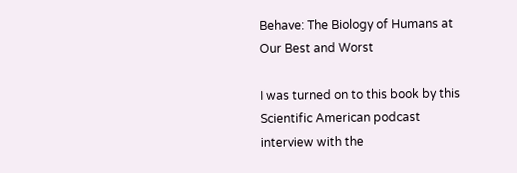Behave: The Biology of Humans at Our Best and Worst

I was turned on to this book by this Scientific American podcast interview with the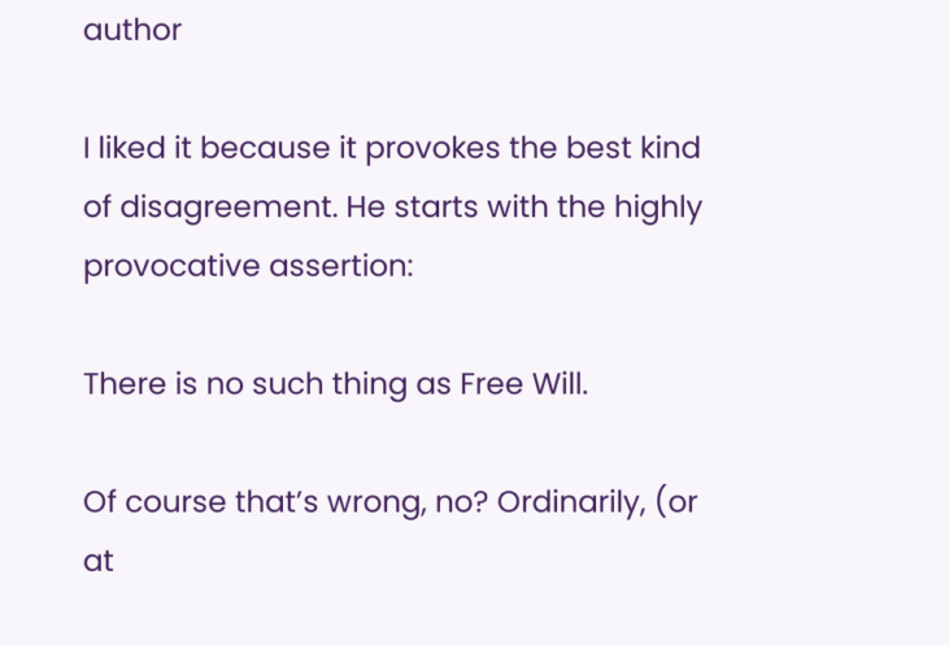author

I liked it because it provokes the best kind of disagreement. He starts with the highly provocative assertion:

There is no such thing as Free Will.

Of course that’s wrong, no? Ordinarily, (or at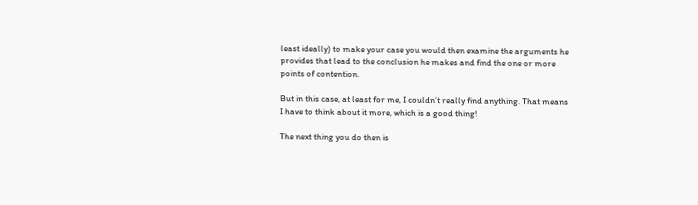least ideally) to make your case you would then examine the arguments he provides that lead to the conclusion he makes and find the one or more points of contention.

But in this case, at least for me, I couldn’t really find anything. That means I have to think about it more, which is a good thing!

The next thing you do then is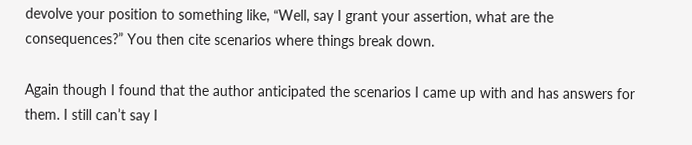devolve your position to something like, “Well, say I grant your assertion, what are the consequences?” You then cite scenarios where things break down.

Again though I found that the author anticipated the scenarios I came up with and has answers for them. I still can’t say I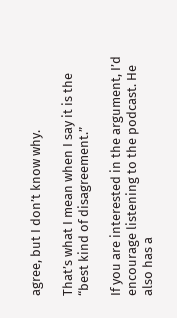agree, but I don’t know why.

That’s what I mean when I say it is the “best kind of disagreement.”

If you are interested in the argument, I’d encourage listening to the podcast. He also has a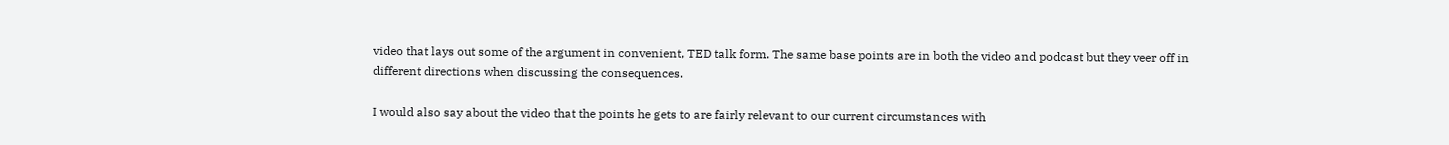video that lays out some of the argument in convenient, TED talk form. The same base points are in both the video and podcast but they veer off in different directions when discussing the consequences.

I would also say about the video that the points he gets to are fairly relevant to our current circumstances with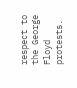respect to the George Floyd protests.